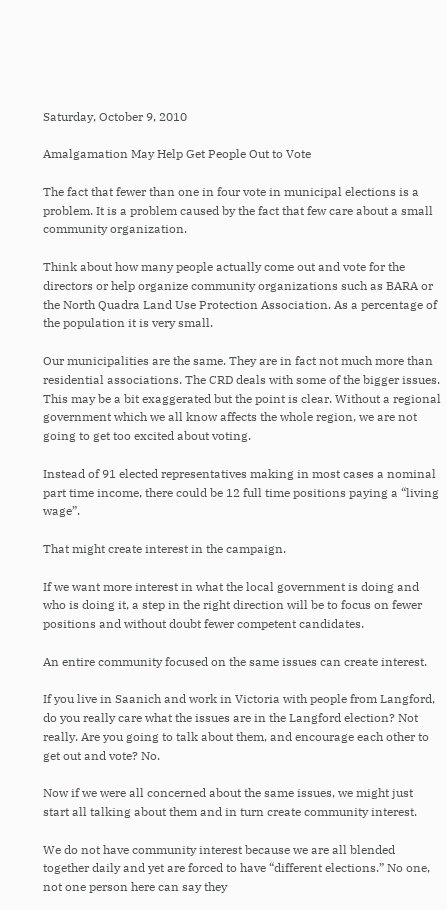Saturday, October 9, 2010

Amalgamation May Help Get People Out to Vote

The fact that fewer than one in four vote in municipal elections is a problem. It is a problem caused by the fact that few care about a small community organization.

Think about how many people actually come out and vote for the directors or help organize community organizations such as BARA or the North Quadra Land Use Protection Association. As a percentage of the population it is very small.

Our municipalities are the same. They are in fact not much more than residential associations. The CRD deals with some of the bigger issues. This may be a bit exaggerated but the point is clear. Without a regional government which we all know affects the whole region, we are not going to get too excited about voting.

Instead of 91 elected representatives making in most cases a nominal part time income, there could be 12 full time positions paying a “living wage”.

That might create interest in the campaign.

If we want more interest in what the local government is doing and who is doing it, a step in the right direction will be to focus on fewer positions and without doubt fewer competent candidates.

An entire community focused on the same issues can create interest.

If you live in Saanich and work in Victoria with people from Langford, do you really care what the issues are in the Langford election? Not really. Are you going to talk about them, and encourage each other to get out and vote? No.

Now if we were all concerned about the same issues, we might just start all talking about them and in turn create community interest.

We do not have community interest because we are all blended together daily and yet are forced to have “different elections.” No one, not one person here can say they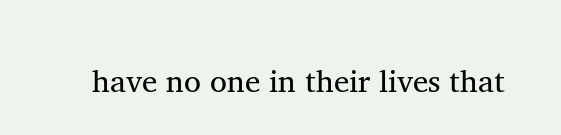have no one in their lives that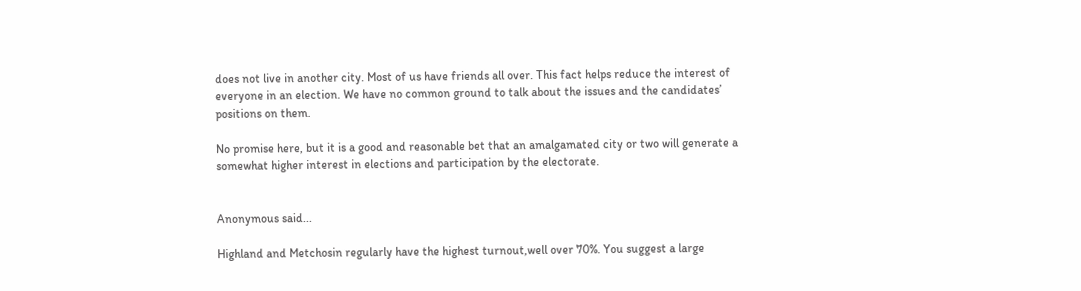does not live in another city. Most of us have friends all over. This fact helps reduce the interest of everyone in an election. We have no common ground to talk about the issues and the candidates’ positions on them.

No promise here, but it is a good and reasonable bet that an amalgamated city or two will generate a somewhat higher interest in elections and participation by the electorate.


Anonymous said...

Highland and Metchosin regularly have the highest turnout,well over 70%. You suggest a large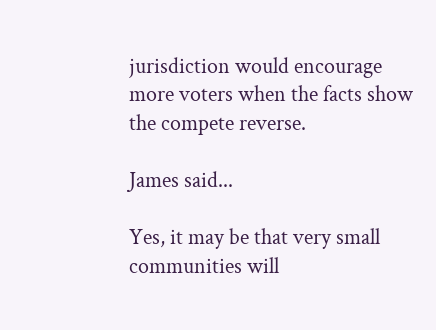jurisdiction would encourage more voters when the facts show the compete reverse.

James said...

Yes, it may be that very small communities will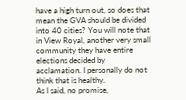have a high turn out, so does that mean the GVA should be divided into 40 cities? You will note that in View Royal, another very small community they have entire elections decided by acclamation. I personally do not think that is healthy.
As I said, no promise,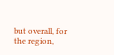but overall, for the region,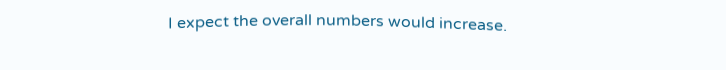I expect the overall numbers would increase.